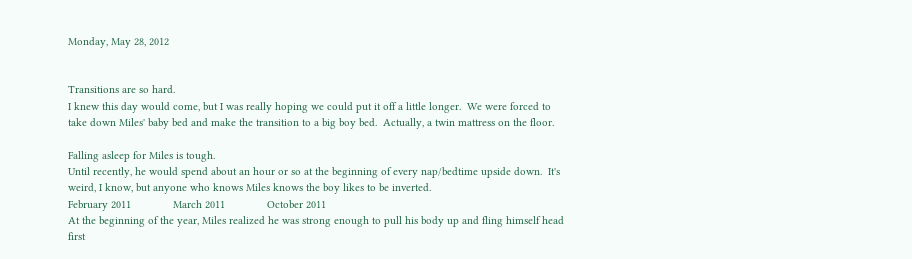Monday, May 28, 2012


Transitions are so hard.
I knew this day would come, but I was really hoping we could put it off a little longer.  We were forced to take down Miles' baby bed and make the transition to a big boy bed.  Actually, a twin mattress on the floor.

Falling asleep for Miles is tough.
Until recently, he would spend about an hour or so at the beginning of every nap/bedtime upside down.  It's weird, I know, but anyone who knows Miles knows the boy likes to be inverted.
February 2011              March 2011              October 2011
At the beginning of the year, Miles realized he was strong enough to pull his body up and fling himself head first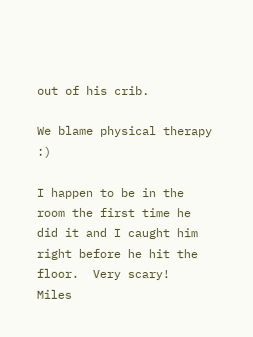out of his crib.

We blame physical therapy :)

I happen to be in the room the first time he did it and I caught him right before he hit the floor.  Very scary!  Miles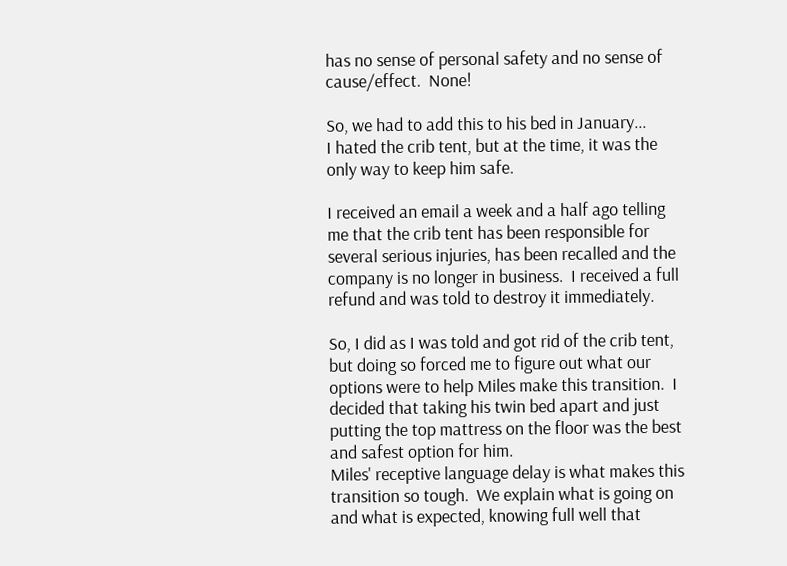has no sense of personal safety and no sense of cause/effect.  None!

So, we had to add this to his bed in January...
I hated the crib tent, but at the time, it was the only way to keep him safe.

I received an email a week and a half ago telling me that the crib tent has been responsible for several serious injuries, has been recalled and the company is no longer in business.  I received a full refund and was told to destroy it immediately.

So, I did as I was told and got rid of the crib tent, but doing so forced me to figure out what our options were to help Miles make this transition.  I decided that taking his twin bed apart and just putting the top mattress on the floor was the best and safest option for him.
Miles' receptive language delay is what makes this transition so tough.  We explain what is going on and what is expected, knowing full well that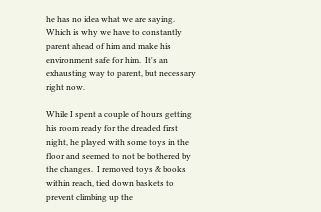he has no idea what we are saying.  Which is why we have to constantly parent ahead of him and make his environment safe for him.  It's an exhausting way to parent, but necessary right now.

While I spent a couple of hours getting his room ready for the dreaded first night, he played with some toys in the floor and seemed to not be bothered by the changes.  I removed toys & books within reach, tied down baskets to prevent climbing up the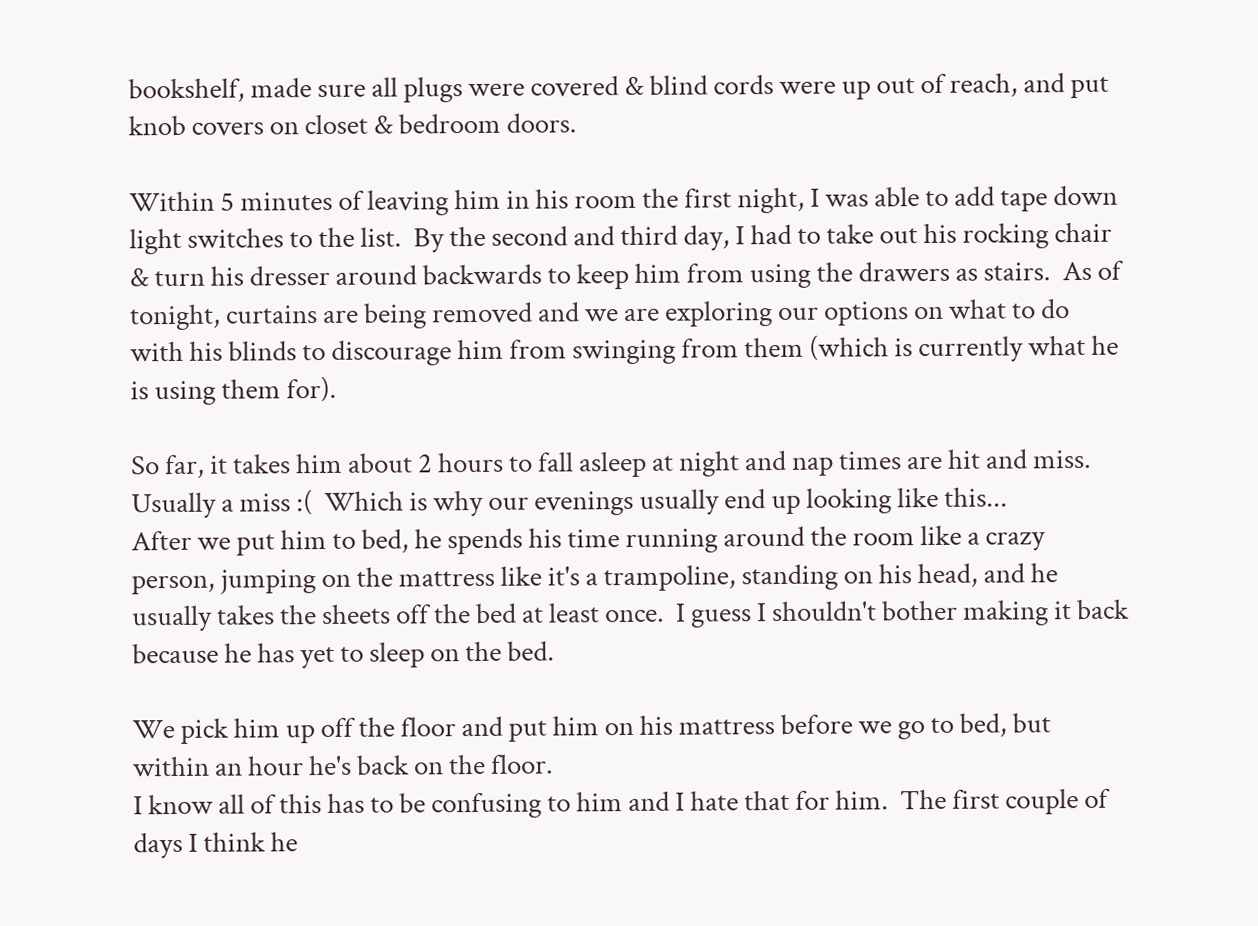bookshelf, made sure all plugs were covered & blind cords were up out of reach, and put knob covers on closet & bedroom doors.

Within 5 minutes of leaving him in his room the first night, I was able to add tape down light switches to the list.  By the second and third day, I had to take out his rocking chair & turn his dresser around backwards to keep him from using the drawers as stairs.  As of tonight, curtains are being removed and we are exploring our options on what to do with his blinds to discourage him from swinging from them (which is currently what he is using them for).

So far, it takes him about 2 hours to fall asleep at night and nap times are hit and miss. Usually a miss :(  Which is why our evenings usually end up looking like this...
After we put him to bed, he spends his time running around the room like a crazy person, jumping on the mattress like it's a trampoline, standing on his head, and he usually takes the sheets off the bed at least once.  I guess I shouldn't bother making it back because he has yet to sleep on the bed.

We pick him up off the floor and put him on his mattress before we go to bed, but within an hour he's back on the floor.
I know all of this has to be confusing to him and I hate that for him.  The first couple of days I think he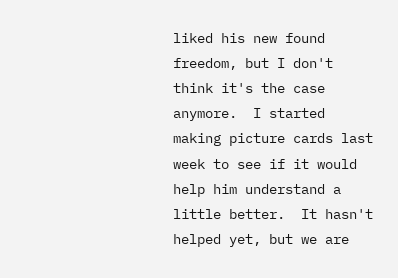liked his new found freedom, but I don't think it's the case anymore.  I started making picture cards last week to see if it would help him understand a little better.  It hasn't helped yet, but we are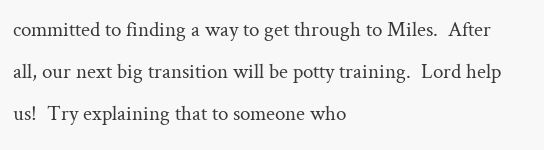committed to finding a way to get through to Miles.  After all, our next big transition will be potty training.  Lord help us!  Try explaining that to someone who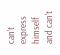can't express himself and can't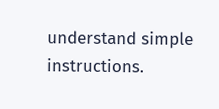understand simple instructions.